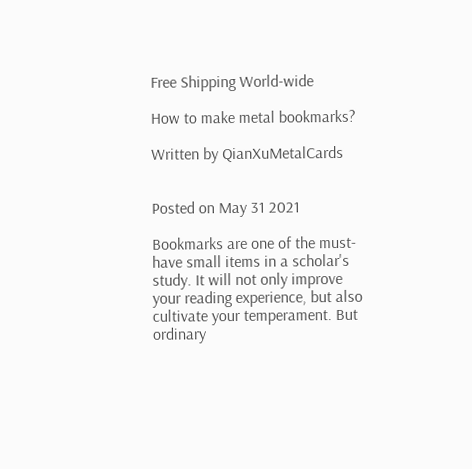Free Shipping World-wide

How to make metal bookmarks?

Written by QianXuMetalCards


Posted on May 31 2021

Bookmarks are one of the must-have small items in a scholar's study. It will not only improve your reading experience, but also cultivate your temperament. But ordinary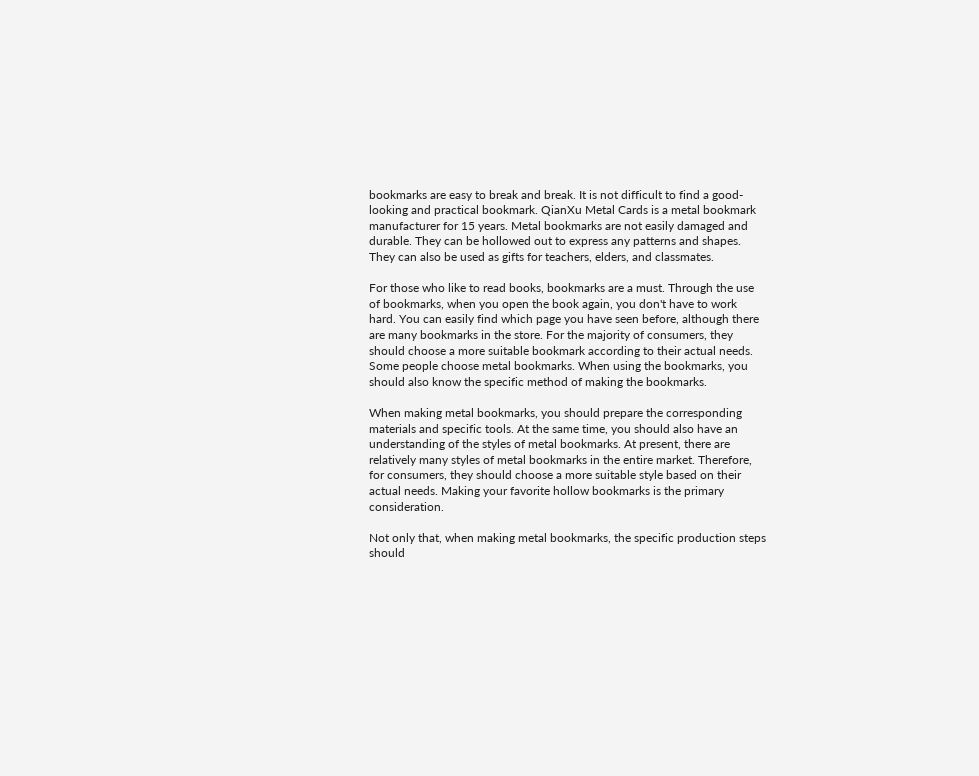bookmarks are easy to break and break. It is not difficult to find a good-looking and practical bookmark. QianXu Metal Cards is a metal bookmark manufacturer for 15 years. Metal bookmarks are not easily damaged and durable. They can be hollowed out to express any patterns and shapes. They can also be used as gifts for teachers, elders, and classmates.

For those who like to read books, bookmarks are a must. Through the use of bookmarks, when you open the book again, you don't have to work hard. You can easily find which page you have seen before, although there are many bookmarks in the store. For the majority of consumers, they should choose a more suitable bookmark according to their actual needs. Some people choose metal bookmarks. When using the bookmarks, you should also know the specific method of making the bookmarks.

When making metal bookmarks, you should prepare the corresponding materials and specific tools. At the same time, you should also have an understanding of the styles of metal bookmarks. At present, there are relatively many styles of metal bookmarks in the entire market. Therefore, for consumers, they should choose a more suitable style based on their actual needs. Making your favorite hollow bookmarks is the primary consideration.

Not only that, when making metal bookmarks, the specific production steps should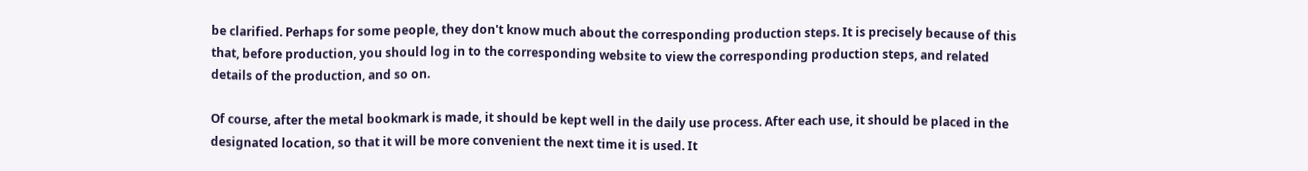be clarified. Perhaps for some people, they don't know much about the corresponding production steps. It is precisely because of this that, before production, you should log in to the corresponding website to view the corresponding production steps, and related details of the production, and so on.

Of course, after the metal bookmark is made, it should be kept well in the daily use process. After each use, it should be placed in the designated location, so that it will be more convenient the next time it is used. It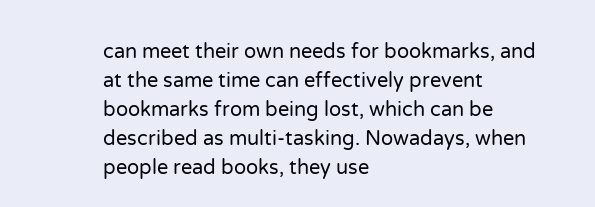can meet their own needs for bookmarks, and at the same time can effectively prevent bookmarks from being lost, which can be described as multi-tasking. Nowadays, when people read books, they use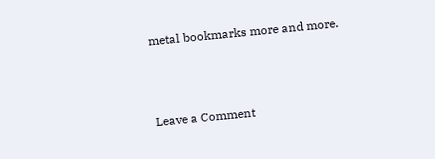metal bookmarks more and more.



Leave a Comment